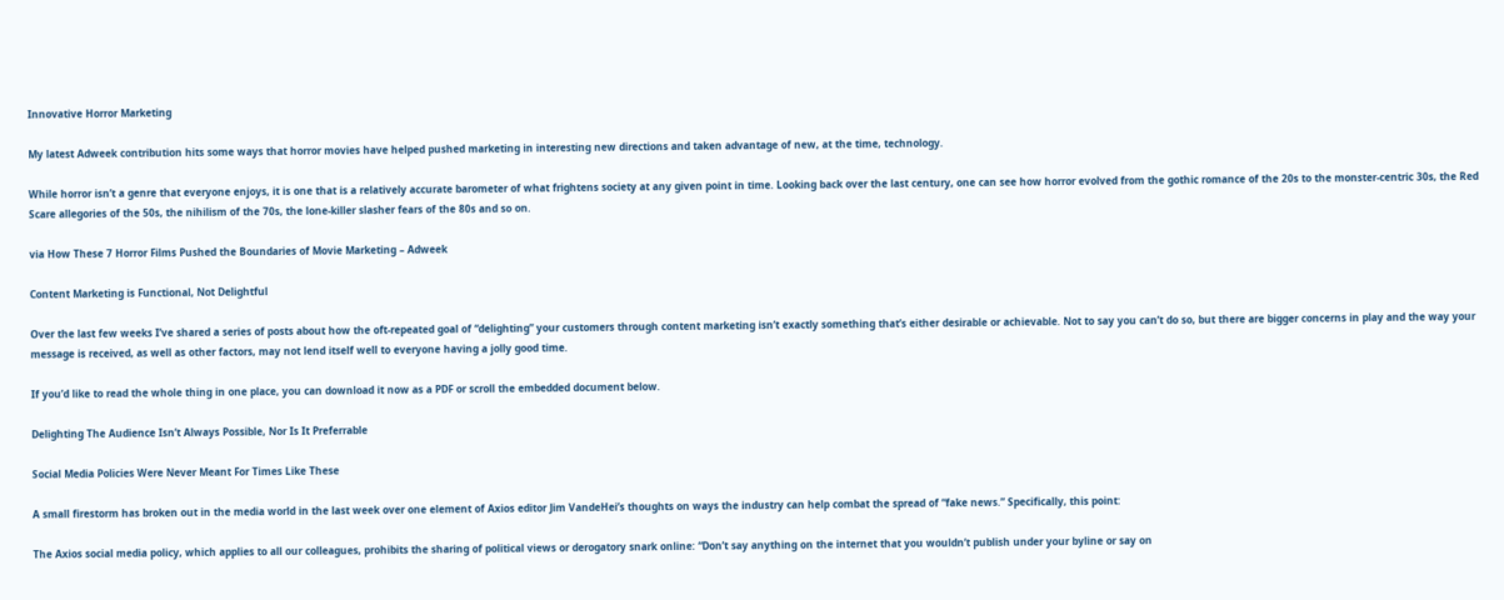Innovative Horror Marketing

My latest Adweek contribution hits some ways that horror movies have helped pushed marketing in interesting new directions and taken advantage of new, at the time, technology.

While horror isn’t a genre that everyone enjoys, it is one that is a relatively accurate barometer of what frightens society at any given point in time. Looking back over the last century, one can see how horror evolved from the gothic romance of the 20s to the monster-centric 30s, the Red Scare allegories of the 50s, the nihilism of the 70s, the lone-killer slasher fears of the 80s and so on.

via How These 7 Horror Films Pushed the Boundaries of Movie Marketing – Adweek

Content Marketing is Functional, Not Delightful

Over the last few weeks I’ve shared a series of posts about how the oft-repeated goal of “delighting” your customers through content marketing isn’t exactly something that’s either desirable or achievable. Not to say you can’t do so, but there are bigger concerns in play and the way your message is received, as well as other factors, may not lend itself well to everyone having a jolly good time.

If you’d like to read the whole thing in one place, you can download it now as a PDF or scroll the embedded document below.

Delighting The Audience Isn’t Always Possible, Nor Is It Preferrable

Social Media Policies Were Never Meant For Times Like These

A small firestorm has broken out in the media world in the last week over one element of Axios editor Jim VandeHei’s thoughts on ways the industry can help combat the spread of “fake news.” Specifically, this point:

The Axios social media policy, which applies to all our colleagues, prohibits the sharing of political views or derogatory snark online: “Don’t say anything on the internet that you wouldn’t publish under your byline or say on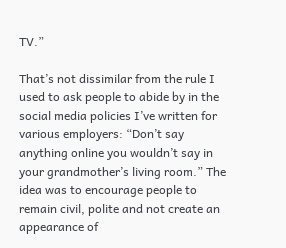TV.”

That’s not dissimilar from the rule I used to ask people to abide by in the social media policies I’ve written for various employers: “Don’t say anything online you wouldn’t say in your grandmother’s living room.” The idea was to encourage people to remain civil, polite and not create an appearance of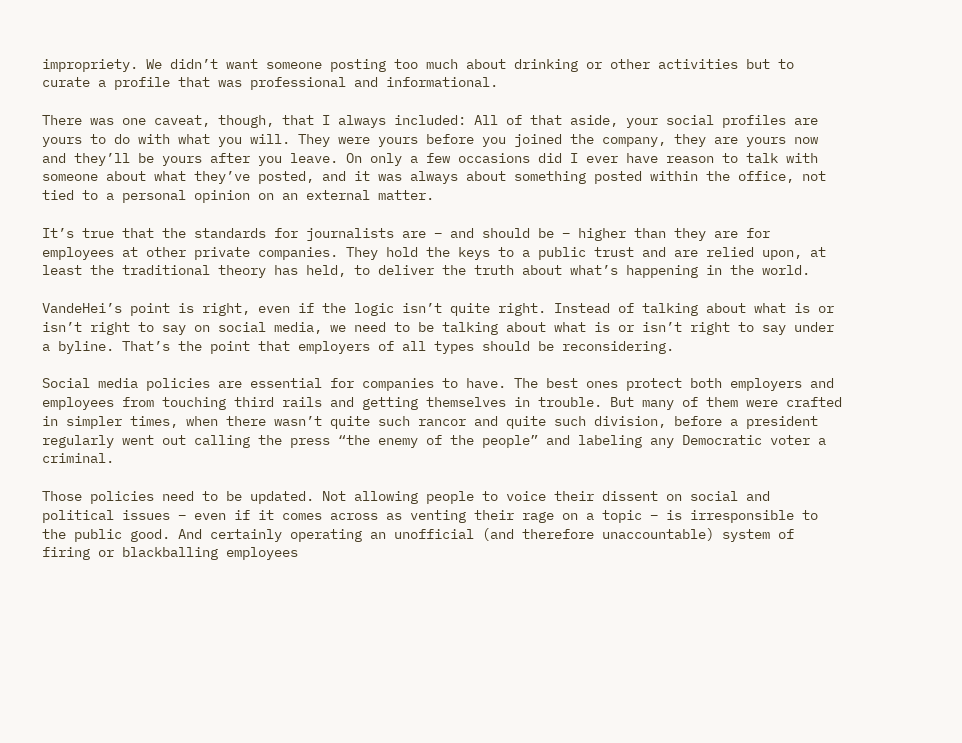impropriety. We didn’t want someone posting too much about drinking or other activities but to curate a profile that was professional and informational.

There was one caveat, though, that I always included: All of that aside, your social profiles are yours to do with what you will. They were yours before you joined the company, they are yours now and they’ll be yours after you leave. On only a few occasions did I ever have reason to talk with someone about what they’ve posted, and it was always about something posted within the office, not tied to a personal opinion on an external matter.

It’s true that the standards for journalists are – and should be – higher than they are for employees at other private companies. They hold the keys to a public trust and are relied upon, at least the traditional theory has held, to deliver the truth about what’s happening in the world.

VandeHei’s point is right, even if the logic isn’t quite right. Instead of talking about what is or isn’t right to say on social media, we need to be talking about what is or isn’t right to say under a byline. That’s the point that employers of all types should be reconsidering.

Social media policies are essential for companies to have. The best ones protect both employers and employees from touching third rails and getting themselves in trouble. But many of them were crafted in simpler times, when there wasn’t quite such rancor and quite such division, before a president regularly went out calling the press “the enemy of the people” and labeling any Democratic voter a criminal.

Those policies need to be updated. Not allowing people to voice their dissent on social and political issues – even if it comes across as venting their rage on a topic – is irresponsible to the public good. And certainly operating an unofficial (and therefore unaccountable) system of firing or blackballing employees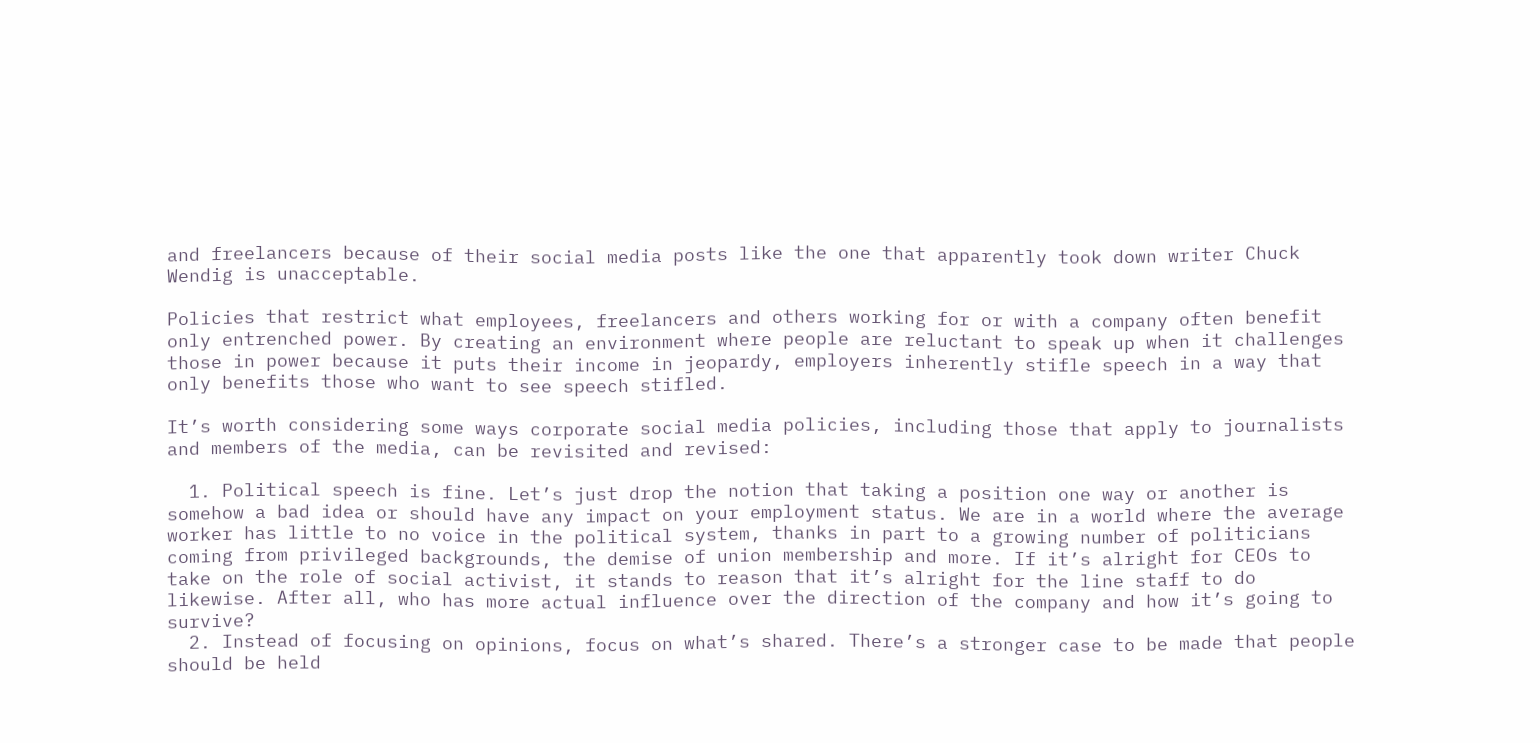and freelancers because of their social media posts like the one that apparently took down writer Chuck Wendig is unacceptable.

Policies that restrict what employees, freelancers and others working for or with a company often benefit only entrenched power. By creating an environment where people are reluctant to speak up when it challenges those in power because it puts their income in jeopardy, employers inherently stifle speech in a way that only benefits those who want to see speech stifled.

It’s worth considering some ways corporate social media policies, including those that apply to journalists and members of the media, can be revisited and revised:

  1. Political speech is fine. Let’s just drop the notion that taking a position one way or another is somehow a bad idea or should have any impact on your employment status. We are in a world where the average worker has little to no voice in the political system, thanks in part to a growing number of politicians coming from privileged backgrounds, the demise of union membership and more. If it’s alright for CEOs to take on the role of social activist, it stands to reason that it’s alright for the line staff to do likewise. After all, who has more actual influence over the direction of the company and how it’s going to survive?
  2. Instead of focusing on opinions, focus on what’s shared. There’s a stronger case to be made that people should be held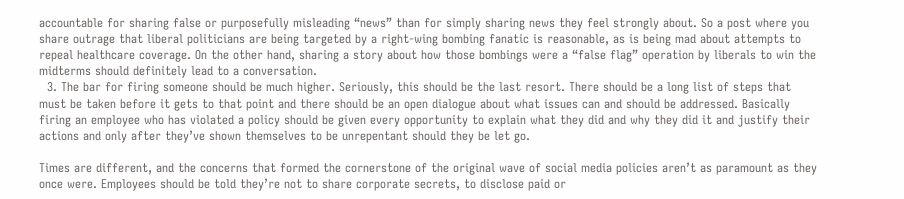accountable for sharing false or purposefully misleading “news” than for simply sharing news they feel strongly about. So a post where you share outrage that liberal politicians are being targeted by a right-wing bombing fanatic is reasonable, as is being mad about attempts to repeal healthcare coverage. On the other hand, sharing a story about how those bombings were a “false flag” operation by liberals to win the midterms should definitely lead to a conversation.
  3. The bar for firing someone should be much higher. Seriously, this should be the last resort. There should be a long list of steps that must be taken before it gets to that point and there should be an open dialogue about what issues can and should be addressed. Basically firing an employee who has violated a policy should be given every opportunity to explain what they did and why they did it and justify their actions and only after they’ve shown themselves to be unrepentant should they be let go.

Times are different, and the concerns that formed the cornerstone of the original wave of social media policies aren’t as paramount as they once were. Employees should be told they’re not to share corporate secrets, to disclose paid or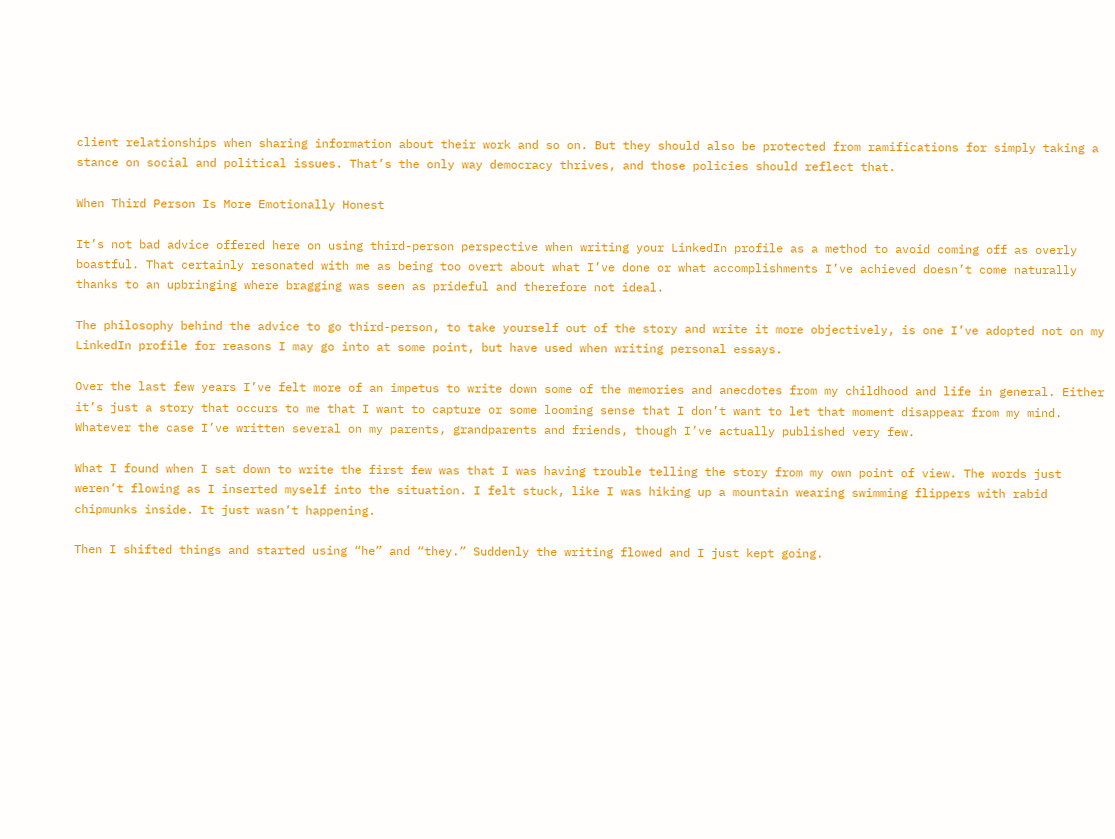client relationships when sharing information about their work and so on. But they should also be protected from ramifications for simply taking a stance on social and political issues. That’s the only way democracy thrives, and those policies should reflect that.

When Third Person Is More Emotionally Honest

It’s not bad advice offered here on using third-person perspective when writing your LinkedIn profile as a method to avoid coming off as overly boastful. That certainly resonated with me as being too overt about what I’ve done or what accomplishments I’ve achieved doesn’t come naturally thanks to an upbringing where bragging was seen as prideful and therefore not ideal.

The philosophy behind the advice to go third-person, to take yourself out of the story and write it more objectively, is one I’ve adopted not on my LinkedIn profile for reasons I may go into at some point, but have used when writing personal essays.

Over the last few years I’ve felt more of an impetus to write down some of the memories and anecdotes from my childhood and life in general. Either it’s just a story that occurs to me that I want to capture or some looming sense that I don’t want to let that moment disappear from my mind. Whatever the case I’ve written several on my parents, grandparents and friends, though I’ve actually published very few.

What I found when I sat down to write the first few was that I was having trouble telling the story from my own point of view. The words just weren’t flowing as I inserted myself into the situation. I felt stuck, like I was hiking up a mountain wearing swimming flippers with rabid chipmunks inside. It just wasn’t happening.

Then I shifted things and started using “he” and “they.” Suddenly the writing flowed and I just kept going.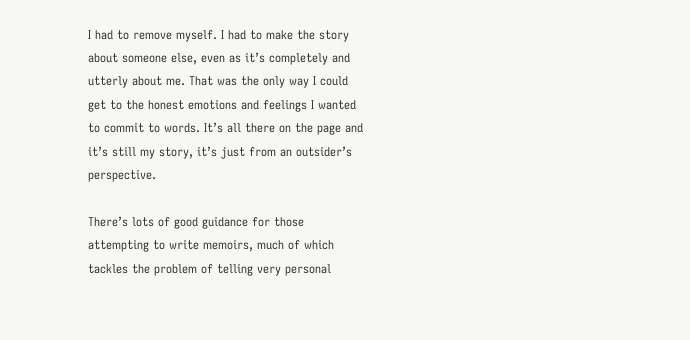I had to remove myself. I had to make the story about someone else, even as it’s completely and utterly about me. That was the only way I could get to the honest emotions and feelings I wanted to commit to words. It’s all there on the page and it’s still my story, it’s just from an outsider’s perspective.

There’s lots of good guidance for those attempting to write memoirs, much of which tackles the problem of telling very personal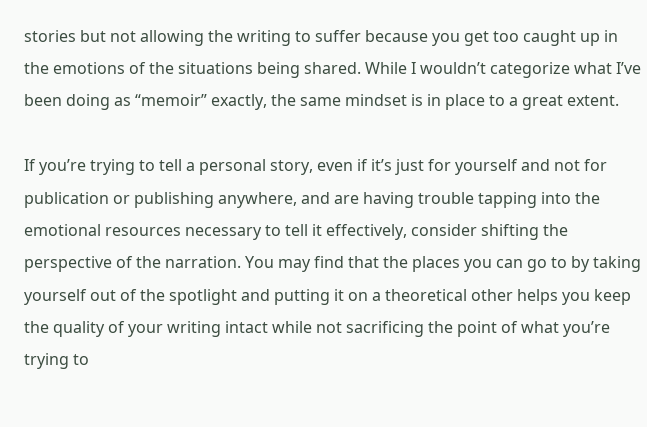stories but not allowing the writing to suffer because you get too caught up in the emotions of the situations being shared. While I wouldn’t categorize what I’ve been doing as “memoir” exactly, the same mindset is in place to a great extent.

If you’re trying to tell a personal story, even if it’s just for yourself and not for publication or publishing anywhere, and are having trouble tapping into the emotional resources necessary to tell it effectively, consider shifting the perspective of the narration. You may find that the places you can go to by taking yourself out of the spotlight and putting it on a theoretical other helps you keep the quality of your writing intact while not sacrificing the point of what you’re trying to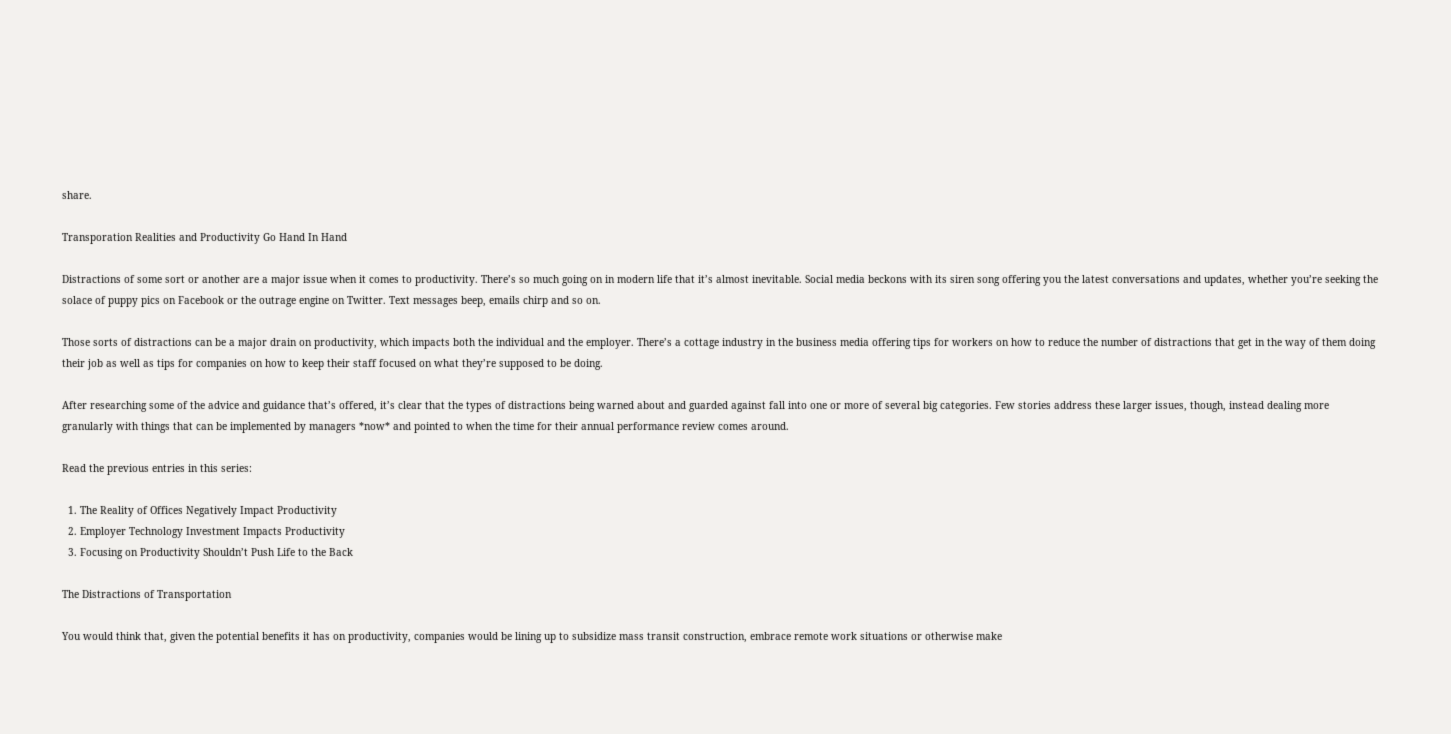share.

Transporation Realities and Productivity Go Hand In Hand

Distractions of some sort or another are a major issue when it comes to productivity. There’s so much going on in modern life that it’s almost inevitable. Social media beckons with its siren song offering you the latest conversations and updates, whether you’re seeking the solace of puppy pics on Facebook or the outrage engine on Twitter. Text messages beep, emails chirp and so on.

Those sorts of distractions can be a major drain on productivity, which impacts both the individual and the employer. There’s a cottage industry in the business media offering tips for workers on how to reduce the number of distractions that get in the way of them doing their job as well as tips for companies on how to keep their staff focused on what they’re supposed to be doing.

After researching some of the advice and guidance that’s offered, it’s clear that the types of distractions being warned about and guarded against fall into one or more of several big categories. Few stories address these larger issues, though, instead dealing more granularly with things that can be implemented by managers *now* and pointed to when the time for their annual performance review comes around.

Read the previous entries in this series:

  1. The Reality of Offices Negatively Impact Productivity
  2. Employer Technology Investment Impacts Productivity
  3. Focusing on Productivity Shouldn’t Push Life to the Back

The Distractions of Transportation

You would think that, given the potential benefits it has on productivity, companies would be lining up to subsidize mass transit construction, embrace remote work situations or otherwise make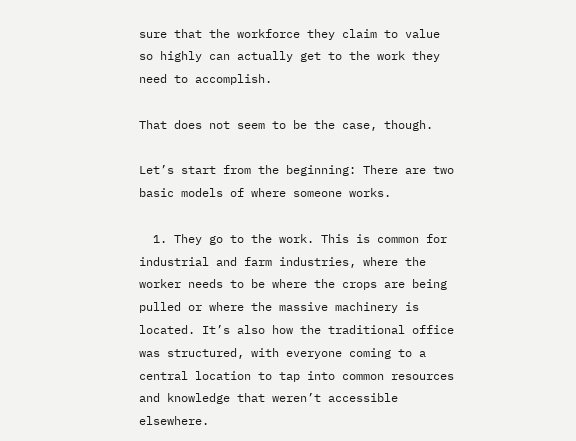sure that the workforce they claim to value so highly can actually get to the work they need to accomplish.

That does not seem to be the case, though.

Let’s start from the beginning: There are two basic models of where someone works.

  1. They go to the work. This is common for industrial and farm industries, where the worker needs to be where the crops are being pulled or where the massive machinery is located. It’s also how the traditional office was structured, with everyone coming to a central location to tap into common resources and knowledge that weren’t accessible elsewhere.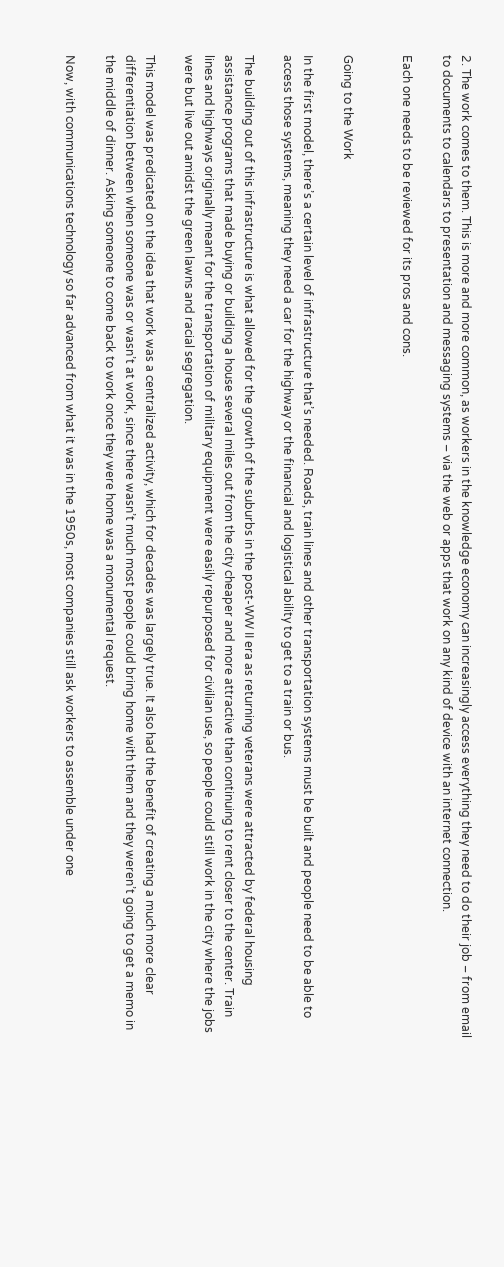2. The work comes to them. This is more and more common, as workers in the knowledge economy can increasingly access everything they need to do their job – from email to documents to calendars to presentation and messaging systems – via the web or apps that work on any kind of device with an internet connection.

Each one needs to be reviewed for its pros and cons.


Going to the Work

In the first model, there’s a certain level of infrastructure that’s needed. Roads, train lines and other transportation systems must be built and people need to be able to access those systems, meaning they need a car for the highway or the financial and logistical ability to get to a train or bus.

The building out of this infrastructure is what allowed for the growth of the suburbs in the post-WW II era as returning veterans were attracted by federal housing assistance programs that made buying or building a house several miles out from the city cheaper and more attractive than continuing to rent closer to the center. Train lines and highways originally meant for the transportation of military equipment were easily repurposed for civilian use, so people could still work in the city where the jobs were but live out amidst the green lawns and racial segregation.

This model was predicated on the idea that work was a centralized activity, which for decades was largely true. It also had the benefit of creating a much more clear differentiation between when someone was or wasn’t at work, since there wasn’t much most people could bring home with them and they weren’t going to get a memo in the middle of dinner. Asking someone to come back to work once they were home was a monumental request.

Now, with communications technology so far advanced from what it was in the 1950s, most companies still ask workers to assemble under one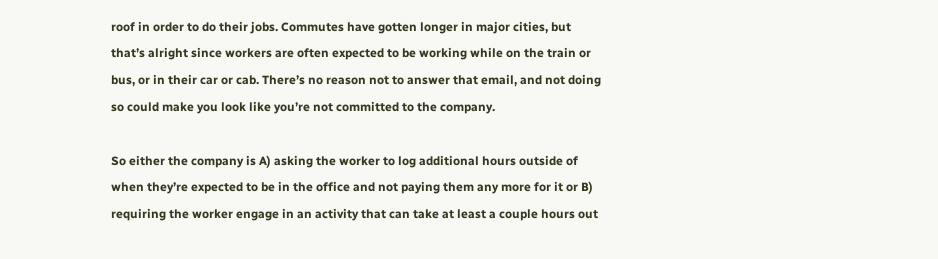roof in order to do their jobs. Commutes have gotten longer in major cities, but that’s alright since workers are often expected to be working while on the train or bus, or in their car or cab. There’s no reason not to answer that email, and not doing so could make you look like you’re not committed to the company.

So either the company is A) asking the worker to log additional hours outside of when they’re expected to be in the office and not paying them any more for it or B) requiring the worker engage in an activity that can take at least a couple hours out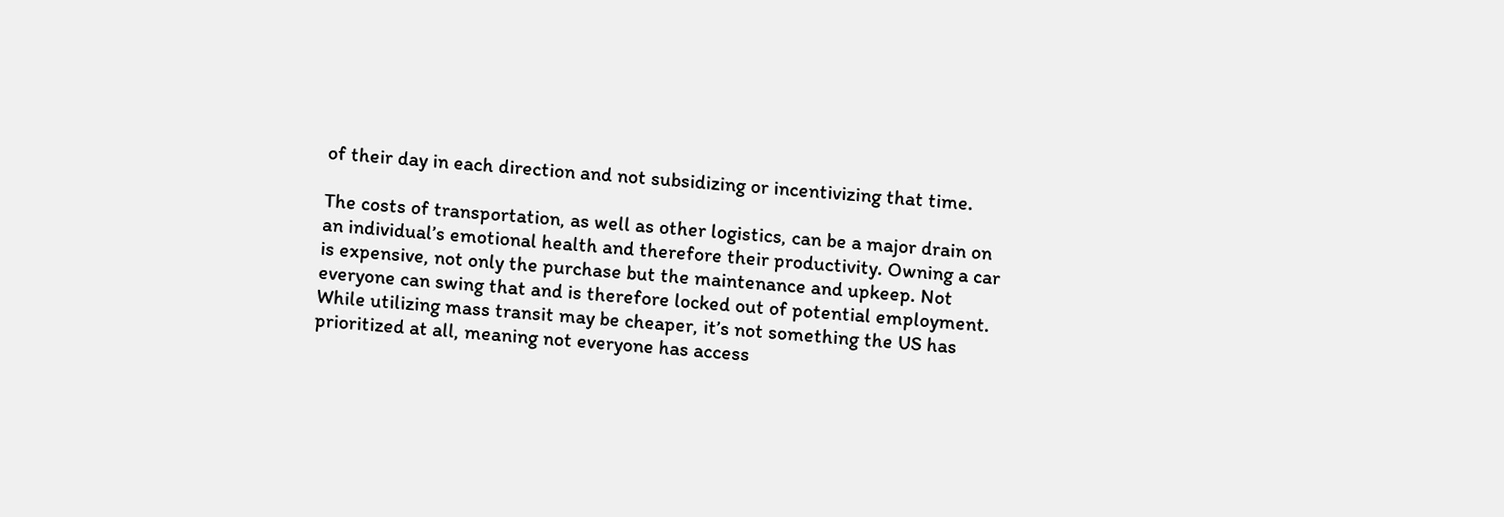of their day in each direction and not subsidizing or incentivizing that time.

The costs of transportation, as well as other logistics, can be a major drain on an individual’s emotional health and therefore their productivity. Owning a car is expensive, not only the purchase but the maintenance and upkeep. Not everyone can swing that and is therefore locked out of potential employment. While utilizing mass transit may be cheaper, it’s not something the US has prioritized at all, meaning not everyone has access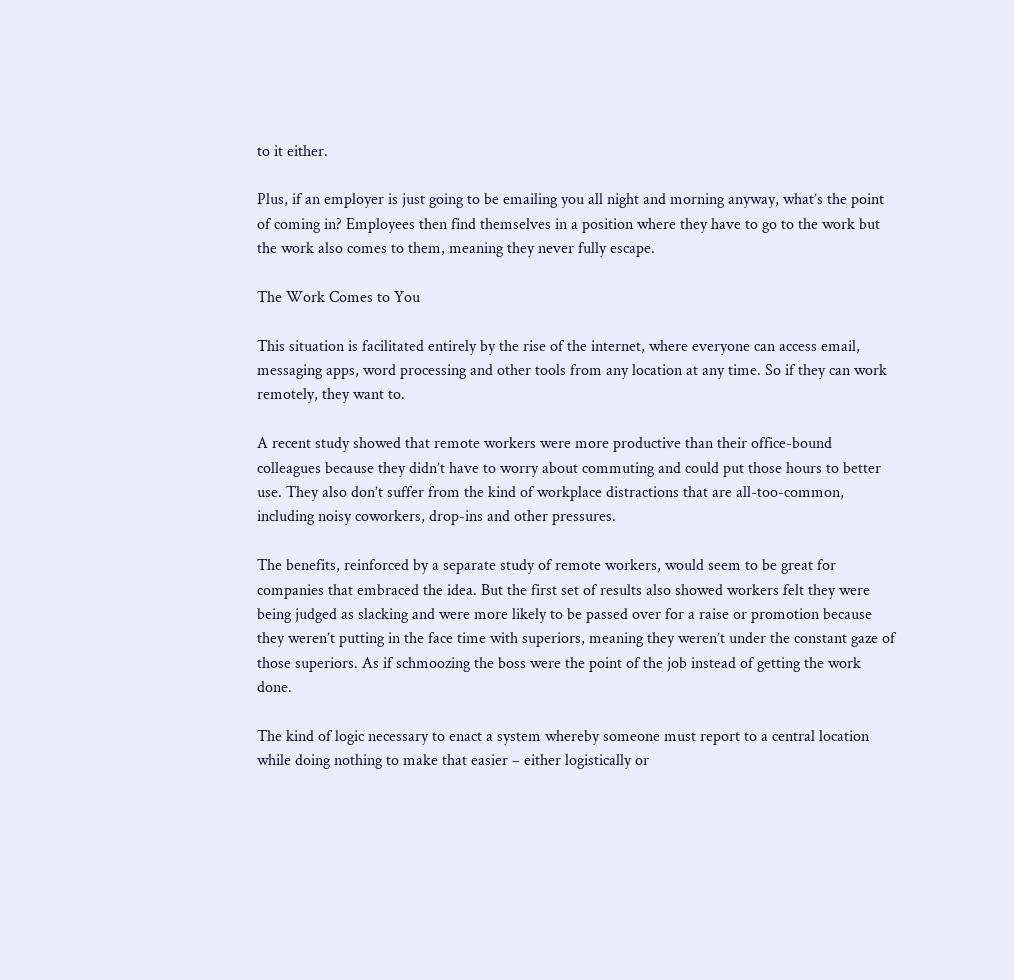to it either.

Plus, if an employer is just going to be emailing you all night and morning anyway, what’s the point of coming in? Employees then find themselves in a position where they have to go to the work but the work also comes to them, meaning they never fully escape.

The Work Comes to You

This situation is facilitated entirely by the rise of the internet, where everyone can access email, messaging apps, word processing and other tools from any location at any time. So if they can work remotely, they want to.

A recent study showed that remote workers were more productive than their office-bound colleagues because they didn’t have to worry about commuting and could put those hours to better use. They also don’t suffer from the kind of workplace distractions that are all-too-common, including noisy coworkers, drop-ins and other pressures.

The benefits, reinforced by a separate study of remote workers, would seem to be great for companies that embraced the idea. But the first set of results also showed workers felt they were being judged as slacking and were more likely to be passed over for a raise or promotion because they weren’t putting in the face time with superiors, meaning they weren’t under the constant gaze of those superiors. As if schmoozing the boss were the point of the job instead of getting the work done.

The kind of logic necessary to enact a system whereby someone must report to a central location while doing nothing to make that easier – either logistically or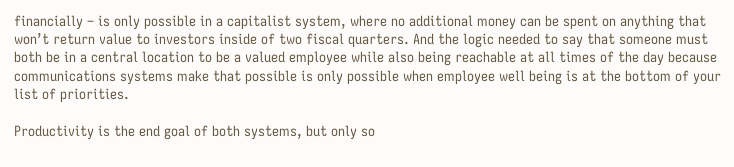financially – is only possible in a capitalist system, where no additional money can be spent on anything that won’t return value to investors inside of two fiscal quarters. And the logic needed to say that someone must both be in a central location to be a valued employee while also being reachable at all times of the day because communications systems make that possible is only possible when employee well being is at the bottom of your list of priorities.

Productivity is the end goal of both systems, but only so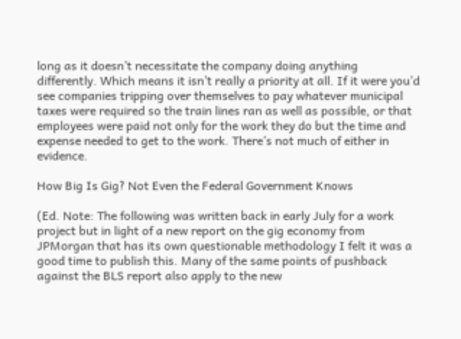long as it doesn’t necessitate the company doing anything differently. Which means it isn’t really a priority at all. If it were you’d see companies tripping over themselves to pay whatever municipal taxes were required so the train lines ran as well as possible, or that employees were paid not only for the work they do but the time and expense needed to get to the work. There’s not much of either in evidence.

How Big Is Gig? Not Even the Federal Government Knows

(Ed. Note: The following was written back in early July for a work project but in light of a new report on the gig economy from JPMorgan that has its own questionable methodology I felt it was a good time to publish this. Many of the same points of pushback against the BLS report also apply to the new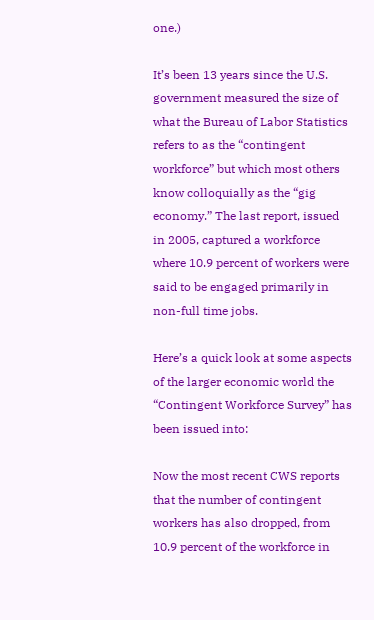one.)

It’s been 13 years since the U.S. government measured the size of what the Bureau of Labor Statistics refers to as the “contingent workforce” but which most others know colloquially as the “gig economy.” The last report, issued in 2005, captured a workforce where 10.9 percent of workers were said to be engaged primarily in non-full time jobs.

Here’s a quick look at some aspects of the larger economic world the “Contingent Workforce Survey” has been issued into:

Now the most recent CWS reports that the number of contingent workers has also dropped, from 10.9 percent of the workforce in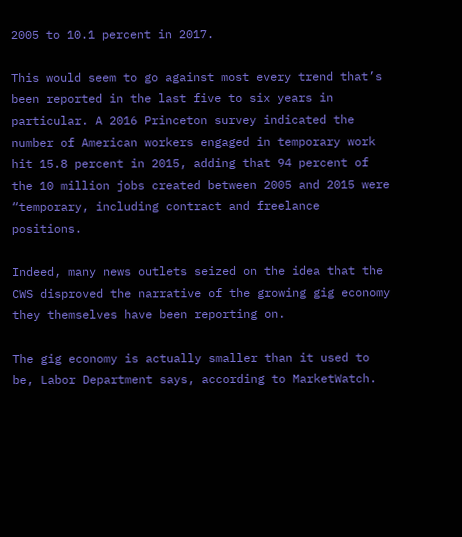2005 to 10.1 percent in 2017.

This would seem to go against most every trend that’s been reported in the last five to six years in particular. A 2016 Princeton survey indicated the number of American workers engaged in temporary work hit 15.8 percent in 2015, adding that 94 percent of the 10 million jobs created between 2005 and 2015 were “temporary, including contract and freelance positions.

Indeed, many news outlets seized on the idea that the CWS disproved the narrative of the growing gig economy they themselves have been reporting on.

The gig economy is actually smaller than it used to be, Labor Department says, according to MarketWatch.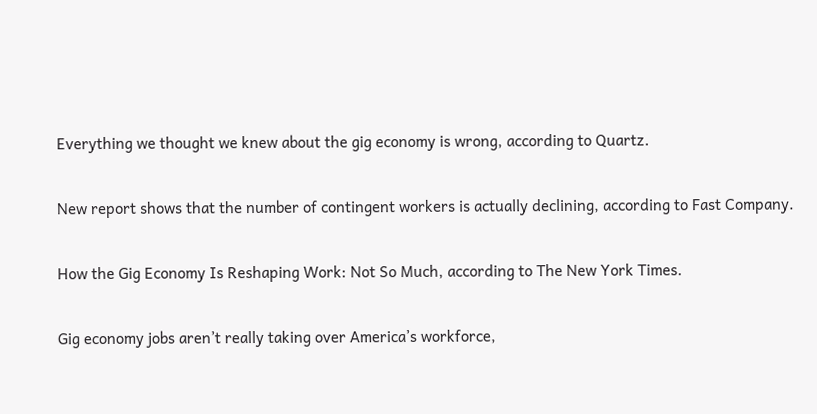Everything we thought we knew about the gig economy is wrong, according to Quartz.

New report shows that the number of contingent workers is actually declining, according to Fast Company.

How the Gig Economy Is Reshaping Work: Not So Much, according to The New York Times.

Gig economy jobs aren’t really taking over America’s workforce,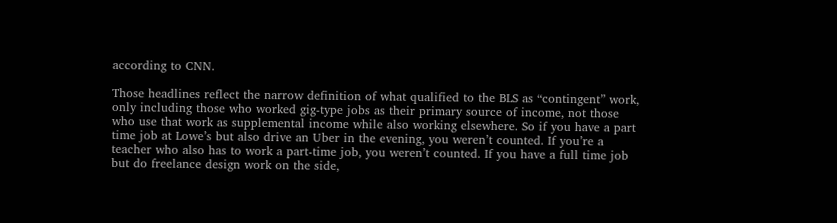according to CNN.

Those headlines reflect the narrow definition of what qualified to the BLS as “contingent” work, only including those who worked gig-type jobs as their primary source of income, not those who use that work as supplemental income while also working elsewhere. So if you have a part time job at Lowe’s but also drive an Uber in the evening, you weren’t counted. If you’re a teacher who also has to work a part-time job, you weren’t counted. If you have a full time job but do freelance design work on the side,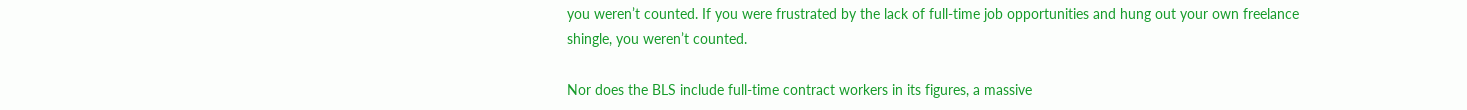you weren’t counted. If you were frustrated by the lack of full-time job opportunities and hung out your own freelance shingle, you weren’t counted.

Nor does the BLS include full-time contract workers in its figures, a massive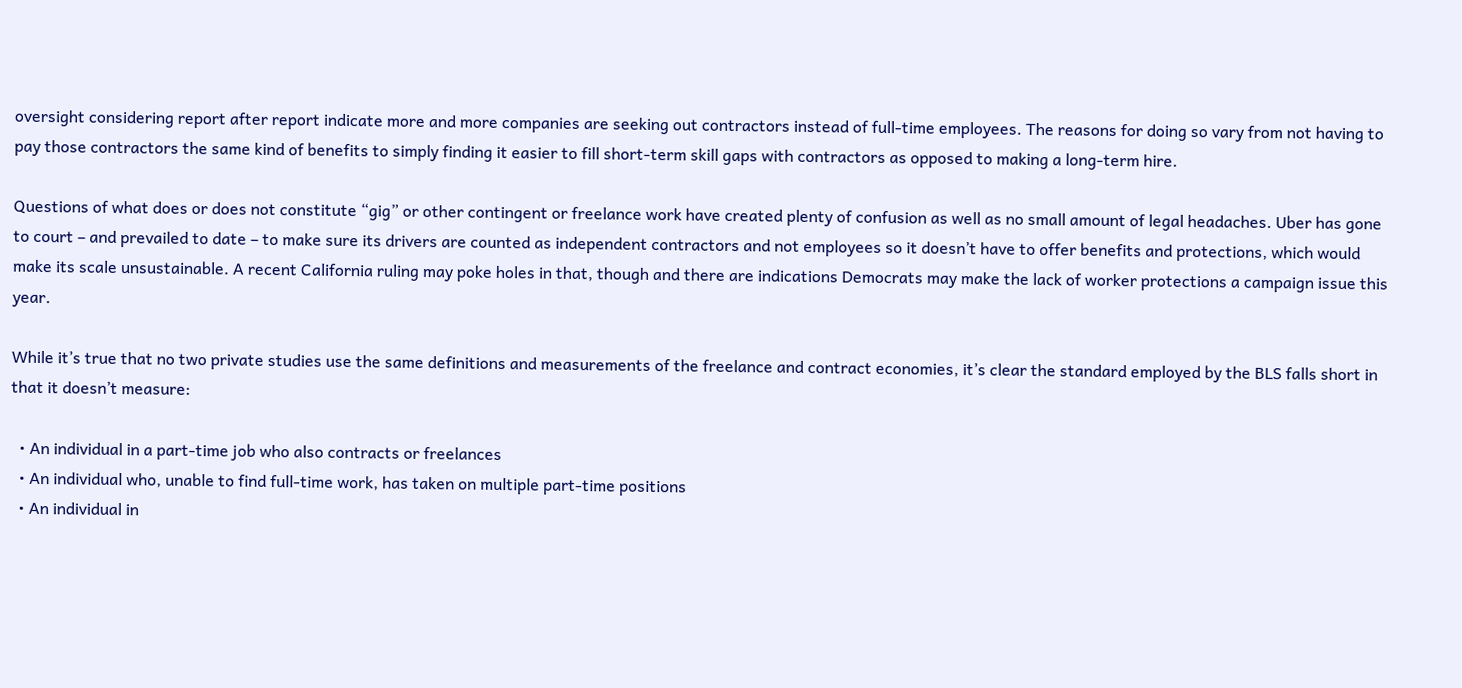oversight considering report after report indicate more and more companies are seeking out contractors instead of full-time employees. The reasons for doing so vary from not having to pay those contractors the same kind of benefits to simply finding it easier to fill short-term skill gaps with contractors as opposed to making a long-term hire.

Questions of what does or does not constitute “gig” or other contingent or freelance work have created plenty of confusion as well as no small amount of legal headaches. Uber has gone to court – and prevailed to date – to make sure its drivers are counted as independent contractors and not employees so it doesn’t have to offer benefits and protections, which would make its scale unsustainable. A recent California ruling may poke holes in that, though and there are indications Democrats may make the lack of worker protections a campaign issue this year.

While it’s true that no two private studies use the same definitions and measurements of the freelance and contract economies, it’s clear the standard employed by the BLS falls short in that it doesn’t measure:

  • An individual in a part-time job who also contracts or freelances
  • An individual who, unable to find full-time work, has taken on multiple part-time positions
  • An individual in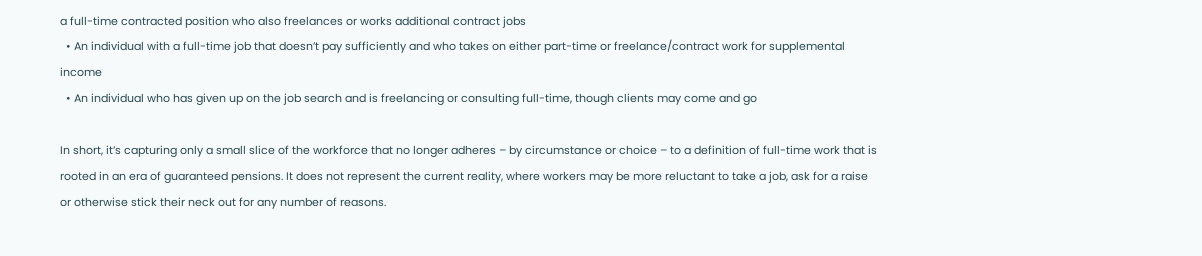a full-time contracted position who also freelances or works additional contract jobs
  • An individual with a full-time job that doesn’t pay sufficiently and who takes on either part-time or freelance/contract work for supplemental income
  • An individual who has given up on the job search and is freelancing or consulting full-time, though clients may come and go

In short, it’s capturing only a small slice of the workforce that no longer adheres – by circumstance or choice – to a definition of full-time work that is rooted in an era of guaranteed pensions. It does not represent the current reality, where workers may be more reluctant to take a job, ask for a raise or otherwise stick their neck out for any number of reasons.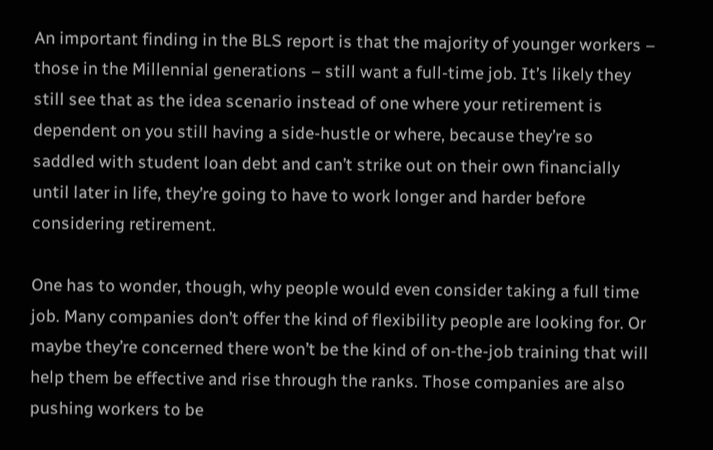An important finding in the BLS report is that the majority of younger workers – those in the Millennial generations – still want a full-time job. It’s likely they still see that as the idea scenario instead of one where your retirement is dependent on you still having a side-hustle or where, because they’re so saddled with student loan debt and can’t strike out on their own financially until later in life, they’re going to have to work longer and harder before considering retirement.

One has to wonder, though, why people would even consider taking a full time job. Many companies don’t offer the kind of flexibility people are looking for. Or maybe they’re concerned there won’t be the kind of on-the-job training that will help them be effective and rise through the ranks. Those companies are also pushing workers to be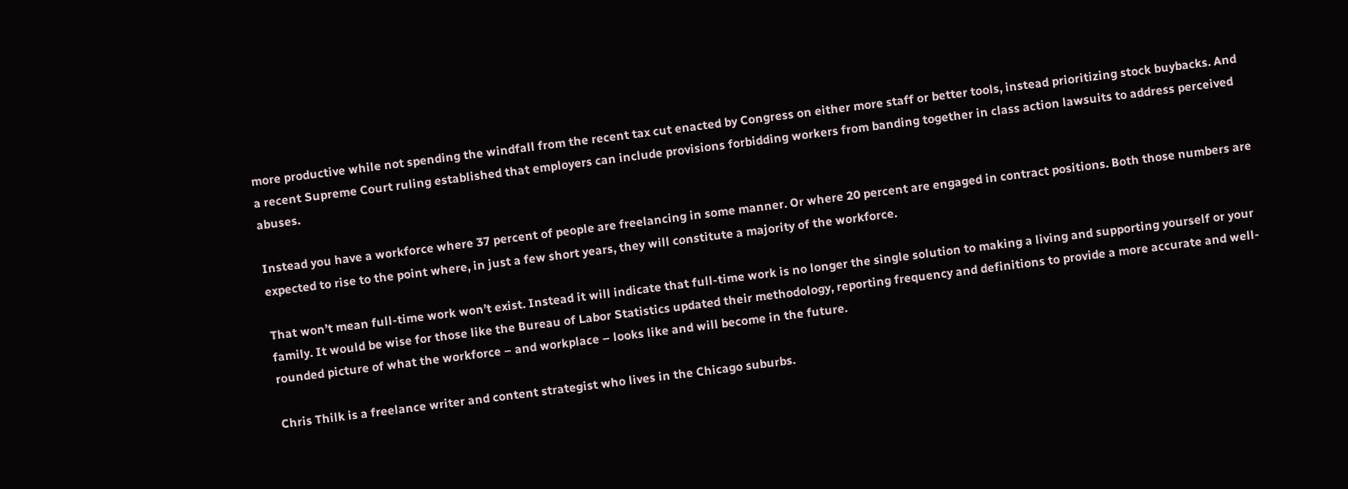more productive while not spending the windfall from the recent tax cut enacted by Congress on either more staff or better tools, instead prioritizing stock buybacks. And a recent Supreme Court ruling established that employers can include provisions forbidding workers from banding together in class action lawsuits to address perceived abuses.

Instead you have a workforce where 37 percent of people are freelancing in some manner. Or where 20 percent are engaged in contract positions. Both those numbers are expected to rise to the point where, in just a few short years, they will constitute a majority of the workforce.

That won’t mean full-time work won’t exist. Instead it will indicate that full-time work is no longer the single solution to making a living and supporting yourself or your family. It would be wise for those like the Bureau of Labor Statistics updated their methodology, reporting frequency and definitions to provide a more accurate and well-rounded picture of what the workforce – and workplace – looks like and will become in the future.

Chris Thilk is a freelance writer and content strategist who lives in the Chicago suburbs.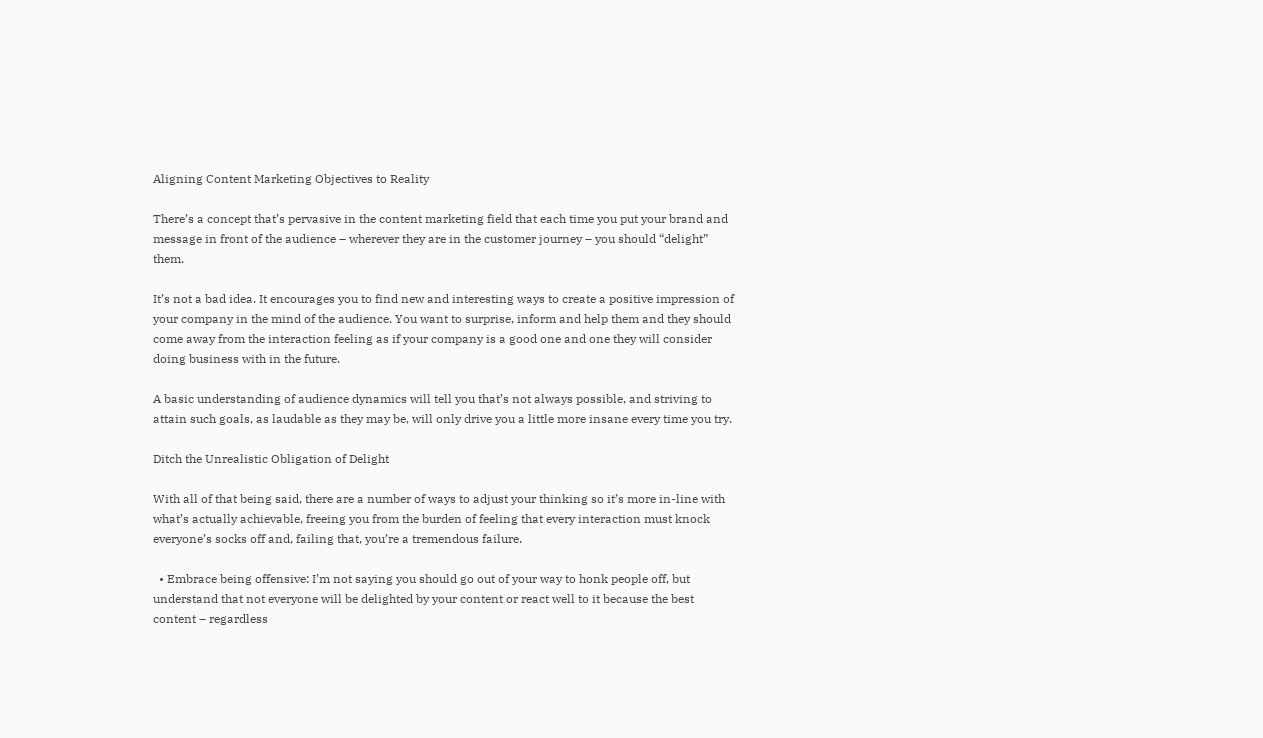Aligning Content Marketing Objectives to Reality

There’s a concept that’s pervasive in the content marketing field that each time you put your brand and message in front of the audience – wherever they are in the customer journey – you should “delight” them.

It’s not a bad idea. It encourages you to find new and interesting ways to create a positive impression of your company in the mind of the audience. You want to surprise, inform and help them and they should come away from the interaction feeling as if your company is a good one and one they will consider doing business with in the future.

A basic understanding of audience dynamics will tell you that’s not always possible, and striving to attain such goals, as laudable as they may be, will only drive you a little more insane every time you try.

Ditch the Unrealistic Obligation of Delight

With all of that being said, there are a number of ways to adjust your thinking so it’s more in-line with what’s actually achievable, freeing you from the burden of feeling that every interaction must knock everyone’s socks off and, failing that, you’re a tremendous failure.

  • Embrace being offensive: I’m not saying you should go out of your way to honk people off, but understand that not everyone will be delighted by your content or react well to it because the best content – regardless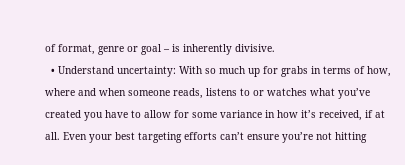of format, genre or goal – is inherently divisive.
  • Understand uncertainty: With so much up for grabs in terms of how, where and when someone reads, listens to or watches what you’ve created you have to allow for some variance in how it’s received, if at all. Even your best targeting efforts can’t ensure you’re not hitting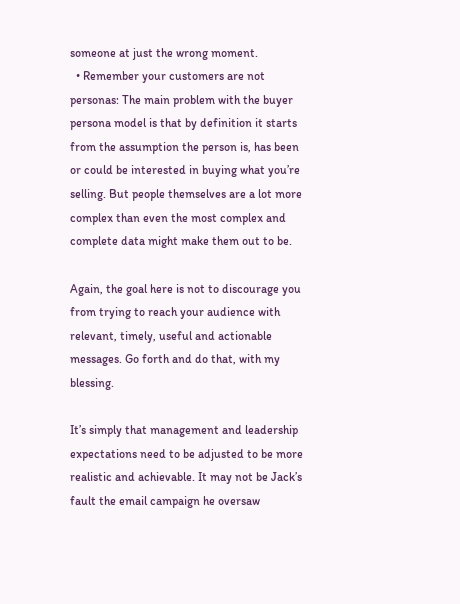someone at just the wrong moment.
  • Remember your customers are not personas: The main problem with the buyer persona model is that by definition it starts from the assumption the person is, has been or could be interested in buying what you’re selling. But people themselves are a lot more complex than even the most complex and complete data might make them out to be.

Again, the goal here is not to discourage you from trying to reach your audience with relevant, timely, useful and actionable messages. Go forth and do that, with my blessing.

It’s simply that management and leadership expectations need to be adjusted to be more realistic and achievable. It may not be Jack’s fault the email campaign he oversaw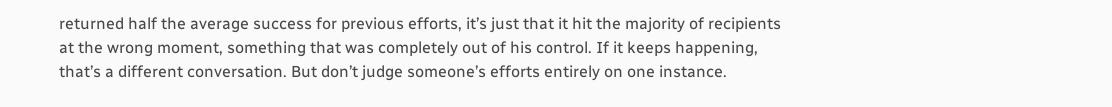returned half the average success for previous efforts, it’s just that it hit the majority of recipients at the wrong moment, something that was completely out of his control. If it keeps happening, that’s a different conversation. But don’t judge someone’s efforts entirely on one instance.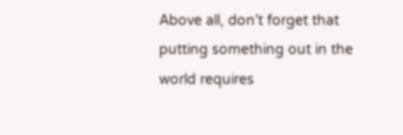Above all, don’t forget that putting something out in the world requires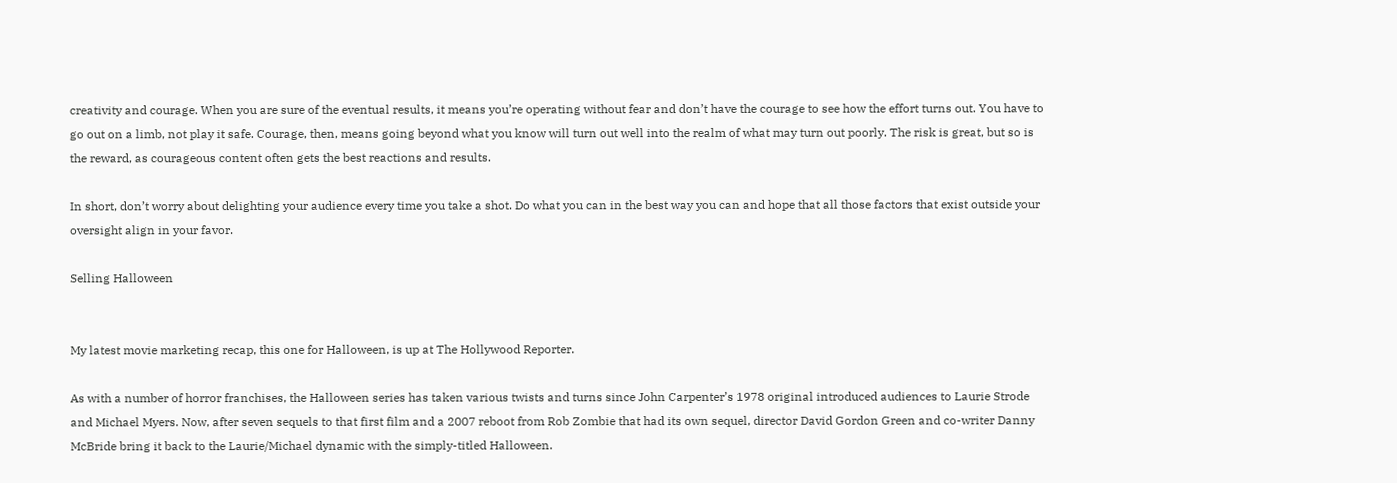creativity and courage. When you are sure of the eventual results, it means you’re operating without fear and don’t have the courage to see how the effort turns out. You have to go out on a limb, not play it safe. Courage, then, means going beyond what you know will turn out well into the realm of what may turn out poorly. The risk is great, but so is the reward, as courageous content often gets the best reactions and results.

In short, don’t worry about delighting your audience every time you take a shot. Do what you can in the best way you can and hope that all those factors that exist outside your oversight align in your favor.

Selling Halloween


My latest movie marketing recap, this one for Halloween, is up at The Hollywood Reporter.

As with a number of horror franchises, the Halloween series has taken various twists and turns since John Carpenter’s 1978 original introduced audiences to Laurie Strode and Michael Myers. Now, after seven sequels to that first film and a 2007 reboot from Rob Zombie that had its own sequel, director David Gordon Green and co-writer Danny McBride bring it back to the Laurie/Michael dynamic with the simply-titled Halloween.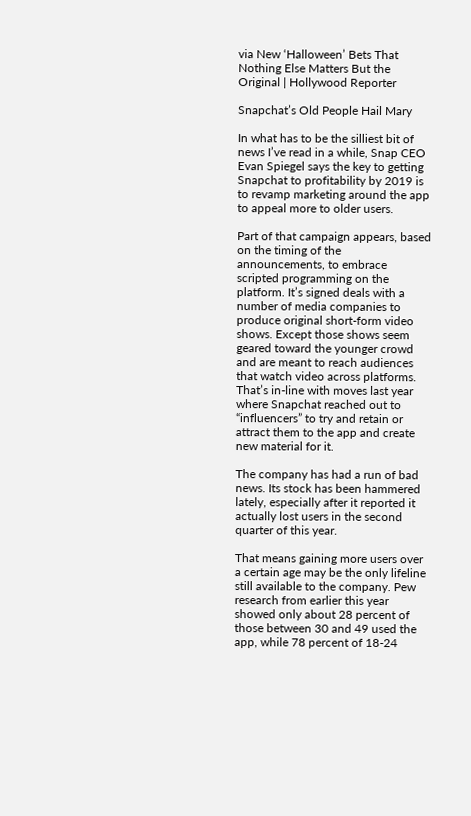via New ‘Halloween’ Bets That Nothing Else Matters But the Original | Hollywood Reporter

Snapchat’s Old People Hail Mary

In what has to be the silliest bit of news I’ve read in a while, Snap CEO Evan Spiegel says the key to getting Snapchat to profitability by 2019 is to revamp marketing around the app to appeal more to older users.

Part of that campaign appears, based on the timing of the announcements, to embrace scripted programming on the platform. It’s signed deals with a number of media companies to produce original short-form video shows. Except those shows seem geared toward the younger crowd and are meant to reach audiences that watch video across platforms. That’s in-line with moves last year where Snapchat reached out to “influencers” to try and retain or attract them to the app and create new material for it.

The company has had a run of bad news. Its stock has been hammered lately, especially after it reported it actually lost users in the second quarter of this year.

That means gaining more users over a certain age may be the only lifeline still available to the company. Pew research from earlier this year showed only about 28 percent of those between 30 and 49 used the app, while 78 percent of 18-24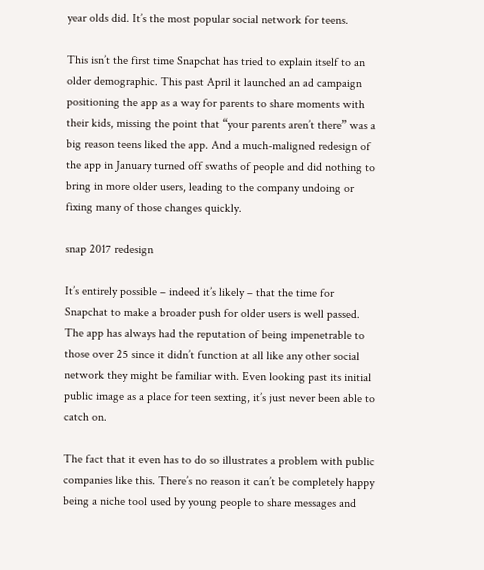year olds did. It’s the most popular social network for teens.

This isn’t the first time Snapchat has tried to explain itself to an older demographic. This past April it launched an ad campaign positioning the app as a way for parents to share moments with their kids, missing the point that “your parents aren’t there” was a big reason teens liked the app. And a much-maligned redesign of the app in January turned off swaths of people and did nothing to bring in more older users, leading to the company undoing or fixing many of those changes quickly.

snap 2017 redesign

It’s entirely possible – indeed it’s likely – that the time for Snapchat to make a broader push for older users is well passed. The app has always had the reputation of being impenetrable to those over 25 since it didn’t function at all like any other social network they might be familiar with. Even looking past its initial public image as a place for teen sexting, it’s just never been able to catch on.

The fact that it even has to do so illustrates a problem with public companies like this. There’s no reason it can’t be completely happy being a niche tool used by young people to share messages and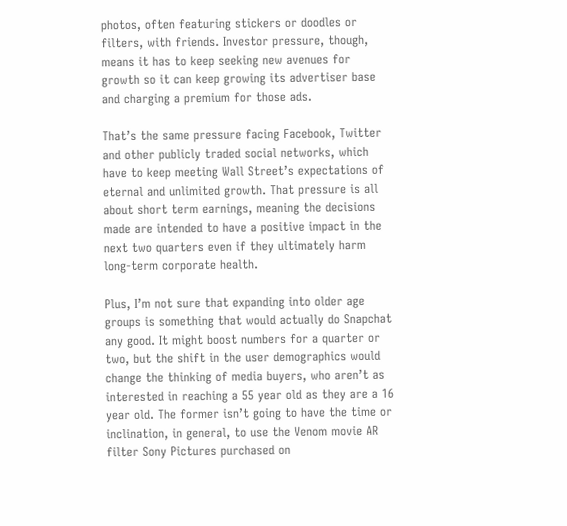photos, often featuring stickers or doodles or filters, with friends. Investor pressure, though, means it has to keep seeking new avenues for growth so it can keep growing its advertiser base and charging a premium for those ads.

That’s the same pressure facing Facebook, Twitter and other publicly traded social networks, which have to keep meeting Wall Street’s expectations of eternal and unlimited growth. That pressure is all about short term earnings, meaning the decisions made are intended to have a positive impact in the next two quarters even if they ultimately harm long-term corporate health.

Plus, I’m not sure that expanding into older age groups is something that would actually do Snapchat any good. It might boost numbers for a quarter or two, but the shift in the user demographics would change the thinking of media buyers, who aren’t as interested in reaching a 55 year old as they are a 16 year old. The former isn’t going to have the time or inclination, in general, to use the Venom movie AR filter Sony Pictures purchased on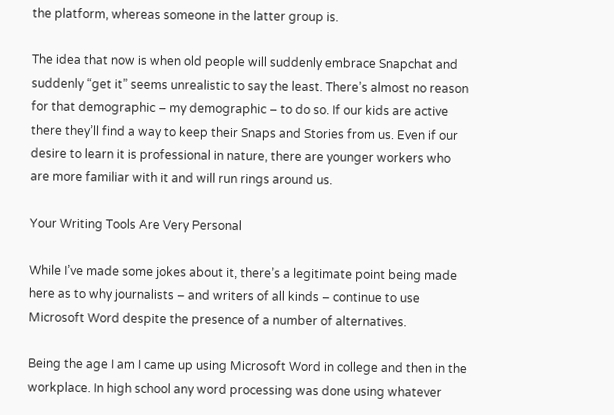the platform, whereas someone in the latter group is.

The idea that now is when old people will suddenly embrace Snapchat and suddenly “get it” seems unrealistic to say the least. There’s almost no reason for that demographic – my demographic – to do so. If our kids are active there they’ll find a way to keep their Snaps and Stories from us. Even if our desire to learn it is professional in nature, there are younger workers who are more familiar with it and will run rings around us.

Your Writing Tools Are Very Personal

While I’ve made some jokes about it, there’s a legitimate point being made here as to why journalists – and writers of all kinds – continue to use Microsoft Word despite the presence of a number of alternatives.

Being the age I am I came up using Microsoft Word in college and then in the workplace. In high school any word processing was done using whatever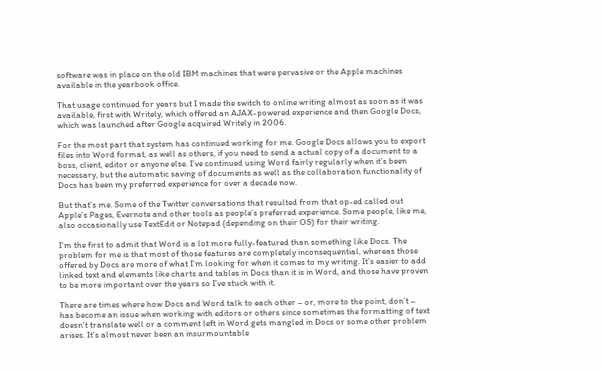software was in place on the old IBM machines that were pervasive or the Apple machines available in the yearbook office.

That usage continued for years but I made the switch to online writing almost as soon as it was available, first with Writely, which offered an AJAX-powered experience and then Google Docs, which was launched after Google acquired Writely in 2006.

For the most part that system has continued working for me. Google Docs allows you to export files into Word format, as well as others, if you need to send a actual copy of a document to a boss, client, editor or anyone else. I’ve continued using Word fairly regularly when it’s been necessary, but the automatic saving of documents as well as the collaboration functionality of Docs has been my preferred experience for over a decade now.

But that’s me. Some of the Twitter conversations that resulted from that op-ed called out Apple’s Pages, Evernote and other tools as people’s preferred experience. Some people, like me, also occasionally use TextEdit or Notepad (depending on their OS) for their writing.

I’m the first to admit that Word is a lot more fully-featured than something like Docs. The problem for me is that most of those features are completely inconsequential, whereas those offered by Docs are more of what I’m looking for when it comes to my writing. It’s easier to add linked text and elements like charts and tables in Docs than it is in Word, and those have proven to be more important over the years so I’ve stuck with it.

There are times where how Docs and Word talk to each other – or, more to the point, don’t – has become an issue when working with editors or others since sometimes the formatting of text doesn’t translate well or a comment left in Word gets mangled in Docs or some other problem arises. It’s almost never been an insurmountable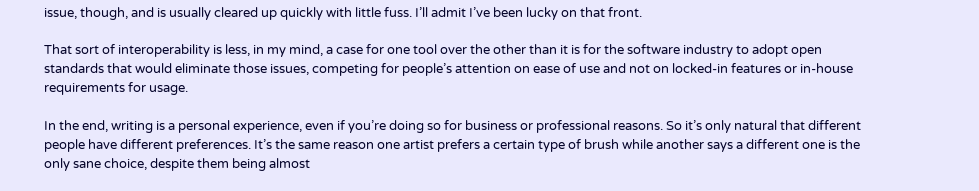issue, though, and is usually cleared up quickly with little fuss. I’ll admit I’ve been lucky on that front.

That sort of interoperability is less, in my mind, a case for one tool over the other than it is for the software industry to adopt open standards that would eliminate those issues, competing for people’s attention on ease of use and not on locked-in features or in-house requirements for usage.

In the end, writing is a personal experience, even if you’re doing so for business or professional reasons. So it’s only natural that different people have different preferences. It’s the same reason one artist prefers a certain type of brush while another says a different one is the only sane choice, despite them being almost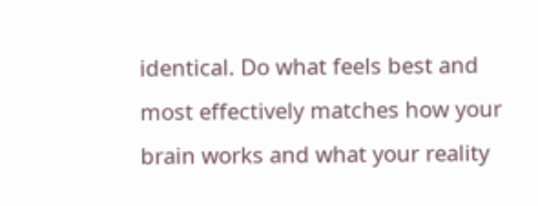identical. Do what feels best and most effectively matches how your brain works and what your reality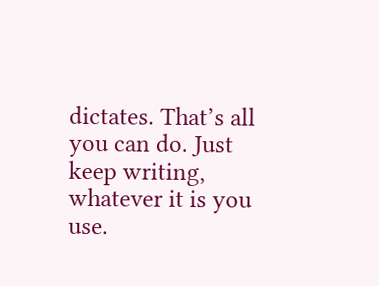dictates. That’s all you can do. Just keep writing, whatever it is you use.